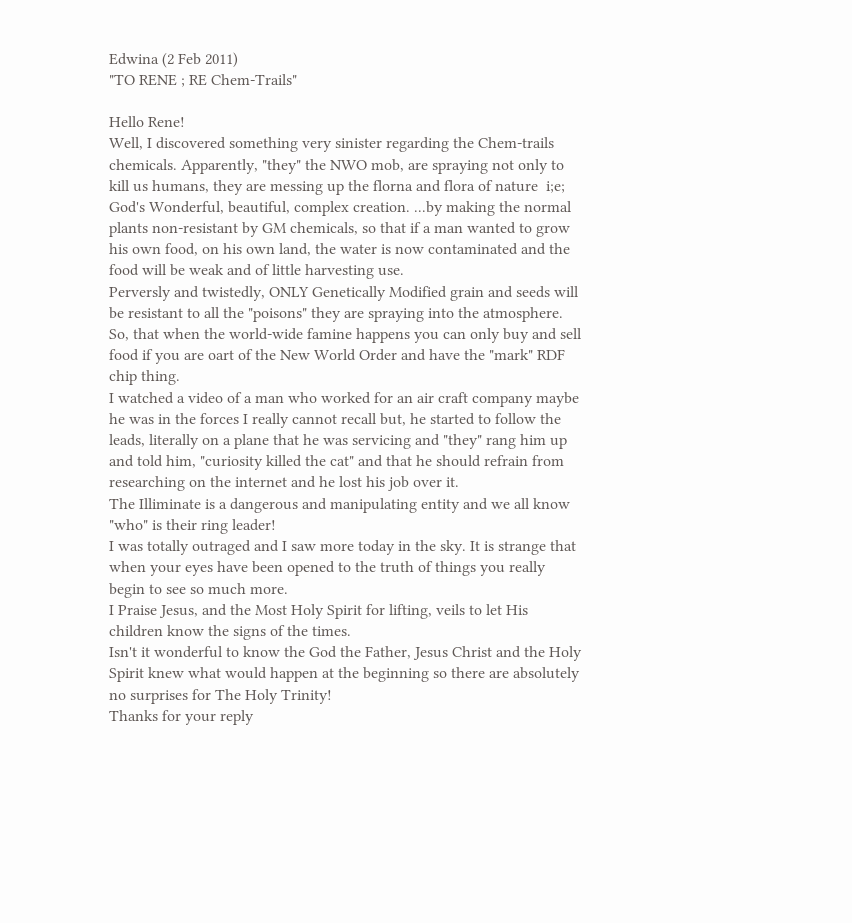Edwina (2 Feb 2011)
"TO RENE ; RE Chem-Trails"

Hello Rene!
Well, I discovered something very sinister regarding the Chem-trails chemicals. Apparently, "they" the NWO mob, are spraying not only to kill us humans, they are messing up the florna and flora of nature  i;e; God's Wonderful, beautiful, complex creation. ...by making the normal plants non-resistant by GM chemicals, so that if a man wanted to grow his own food, on his own land, the water is now contaminated and the food will be weak and of little harvesting use.
Perversly and twistedly, ONLY Genetically Modified grain and seeds will be resistant to all the "poisons" they are spraying into the atmosphere. So, that when the world-wide famine happens you can only buy and sell food if you are oart of the New World Order and have the "mark" RDF chip thing.
I watched a video of a man who worked for an air craft company maybe he was in the forces I really cannot recall but, he started to follow the leads, literally on a plane that he was servicing and "they" rang him up and told him, "curiosity killed the cat" and that he should refrain from researching on the internet and he lost his job over it.
The Illiminate is a dangerous and manipulating entity and we all know "who" is their ring leader!
I was totally outraged and I saw more today in the sky. It is strange that when your eyes have been opened to the truth of things you really begin to see so much more.
I Praise Jesus, and the Most Holy Spirit for lifting, veils to let His children know the signs of the times.
Isn't it wonderful to know the God the Father, Jesus Christ and the Holy Spirit knew what would happen at the beginning so there are absolutely no surprises for The Holy Trinity!
Thanks for your reply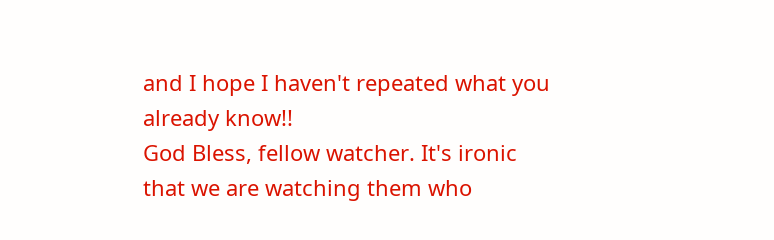and I hope I haven't repeated what you already know!!
God Bless, fellow watcher. It's ironic that we are watching them who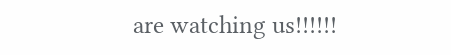are watching us!!!!!!